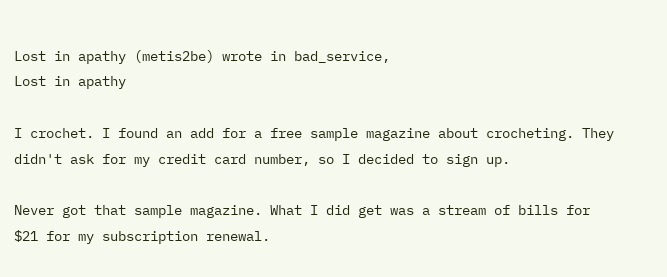Lost in apathy (metis2be) wrote in bad_service,
Lost in apathy

I crochet. I found an add for a free sample magazine about crocheting. They didn't ask for my credit card number, so I decided to sign up.

Never got that sample magazine. What I did get was a stream of bills for $21 for my subscription renewal.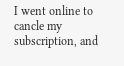I went online to cancle my subscription, and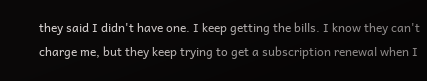they said I didn't have one. I keep getting the bills. I know they can't charge me, but they keep trying to get a subscription renewal when I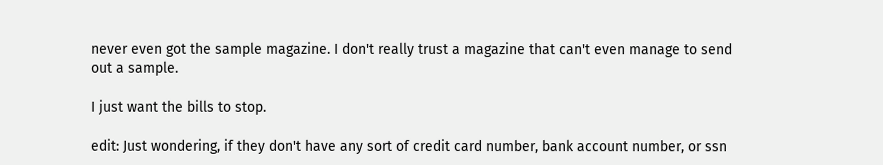never even got the sample magazine. I don't really trust a magazine that can't even manage to send out a sample.

I just want the bills to stop.

edit: Just wondering, if they don't have any sort of credit card number, bank account number, or ssn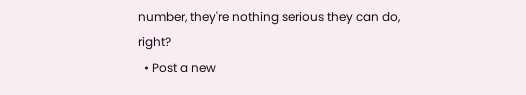number, they're nothing serious they can do, right?
  • Post a new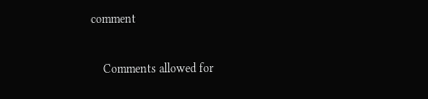comment


    Comments allowed for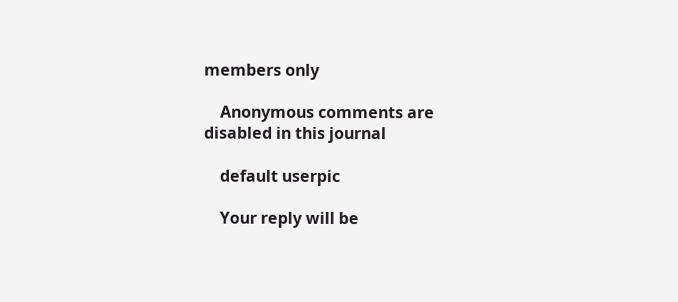members only

    Anonymous comments are disabled in this journal

    default userpic

    Your reply will be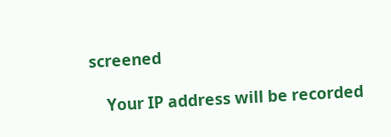screened

    Your IP address will be recorded